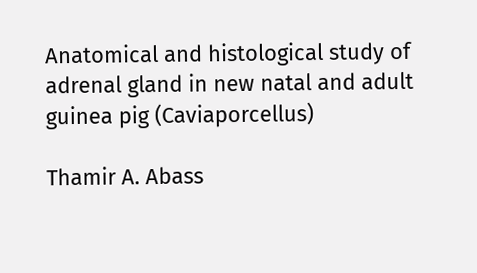Anatomical and histological study of adrenal gland in new natal and adult guinea pig (Caviaporcellus)

Thamir A. Abass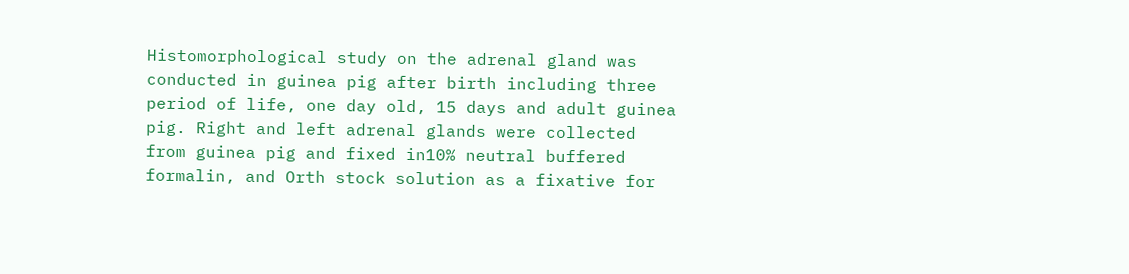Histomorphological study on the adrenal gland was conducted in guinea pig after birth including three period of life, one day old, 15 days and adult guinea pig. Right and left adrenal glands were collected from guinea pig and fixed in10% neutral buffered formalin, and Orth stock solution as a fixative for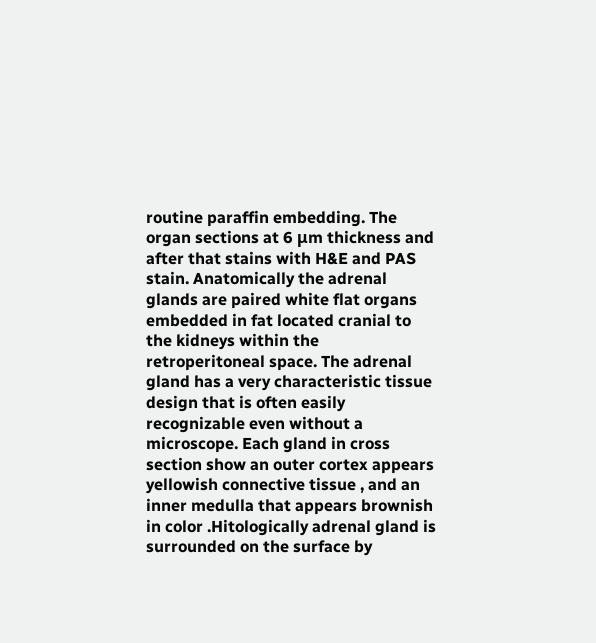routine paraffin embedding. The organ sections at 6 μm thickness and after that stains with H&E and PAS stain. Anatomically the adrenal glands are paired white flat organs embedded in fat located cranial to the kidneys within the retroperitoneal space. The adrenal gland has a very characteristic tissue design that is often easily recognizable even without a microscope. Each gland in cross section show an outer cortex appears yellowish connective tissue , and an inner medulla that appears brownish in color .Hitologically adrenal gland is surrounded on the surface by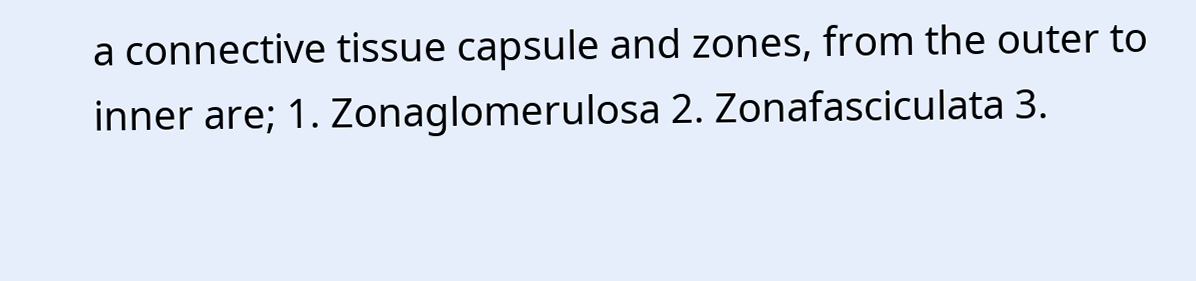a connective tissue capsule and zones, from the outer to inner are; 1. Zonaglomerulosa 2. Zonafasciculata 3.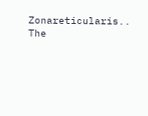Zonareticularis.. The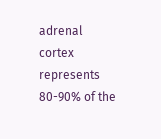adrenal cortex represents 80-90% of the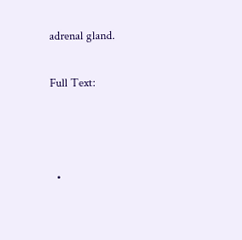adrenal gland.

Full Text:



  •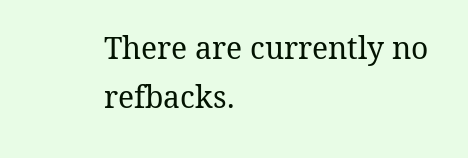There are currently no refbacks.